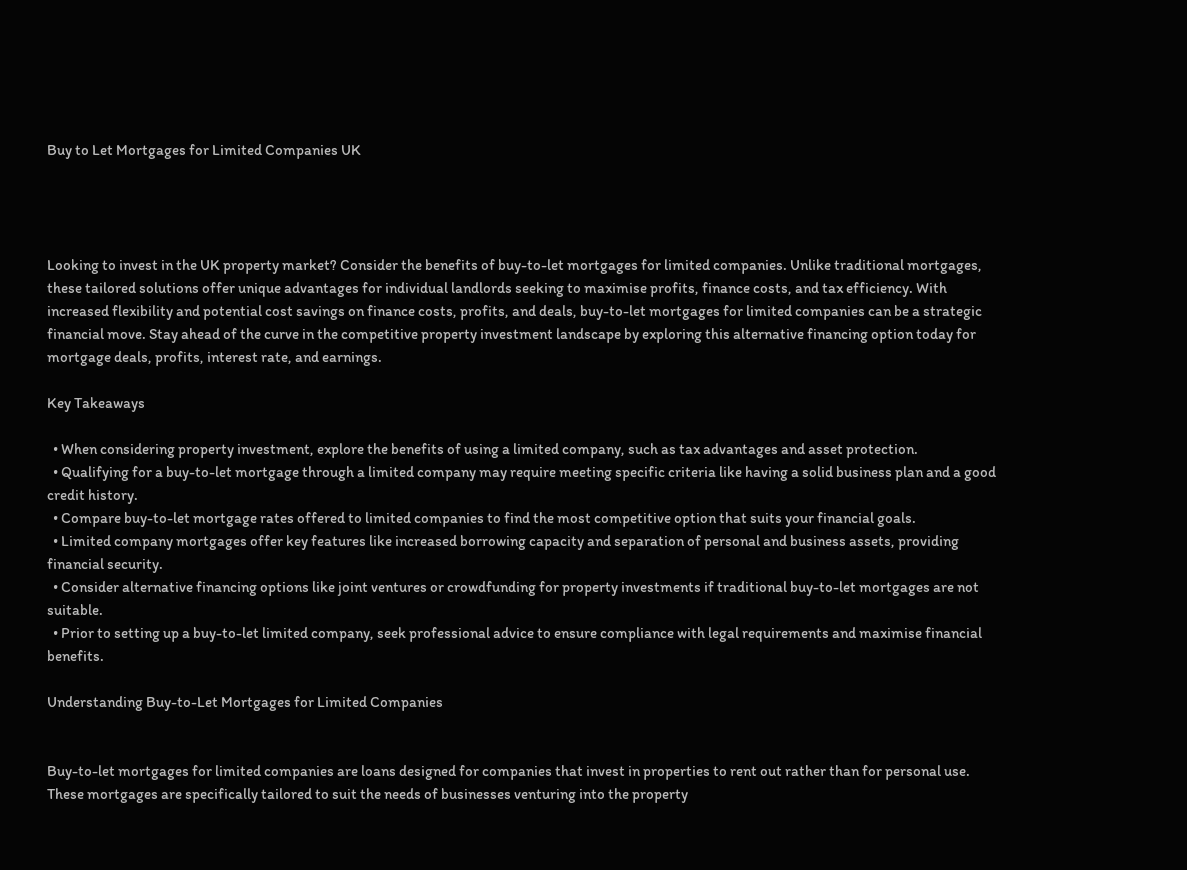Buy to Let Mortgages for Limited Companies UK




Looking to invest in the UK property market? Consider the benefits of buy-to-let mortgages for limited companies. Unlike traditional mortgages, these tailored solutions offer unique advantages for individual landlords seeking to maximise profits, finance costs, and tax efficiency. With increased flexibility and potential cost savings on finance costs, profits, and deals, buy-to-let mortgages for limited companies can be a strategic financial move. Stay ahead of the curve in the competitive property investment landscape by exploring this alternative financing option today for mortgage deals, profits, interest rate, and earnings.

Key Takeaways

  • When considering property investment, explore the benefits of using a limited company, such as tax advantages and asset protection.
  • Qualifying for a buy-to-let mortgage through a limited company may require meeting specific criteria like having a solid business plan and a good credit history.
  • Compare buy-to-let mortgage rates offered to limited companies to find the most competitive option that suits your financial goals.
  • Limited company mortgages offer key features like increased borrowing capacity and separation of personal and business assets, providing financial security.
  • Consider alternative financing options like joint ventures or crowdfunding for property investments if traditional buy-to-let mortgages are not suitable.
  • Prior to setting up a buy-to-let limited company, seek professional advice to ensure compliance with legal requirements and maximise financial benefits.

Understanding Buy-to-Let Mortgages for Limited Companies


Buy-to-let mortgages for limited companies are loans designed for companies that invest in properties to rent out rather than for personal use. These mortgages are specifically tailored to suit the needs of businesses venturing into the property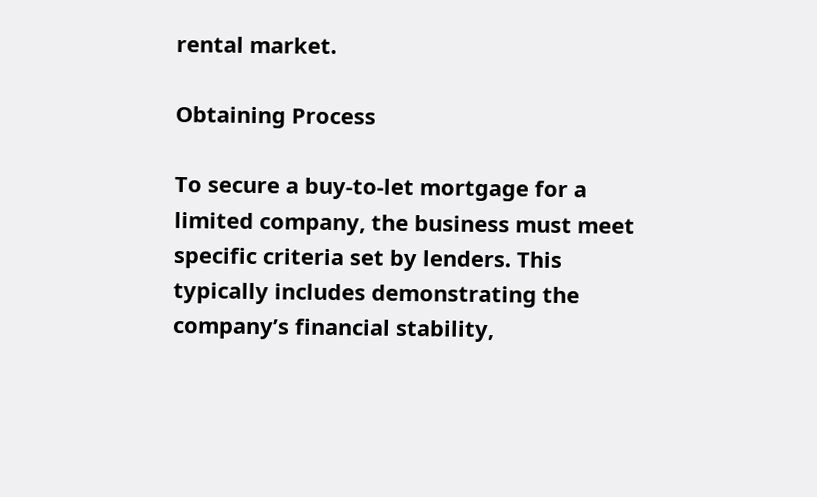rental market.

Obtaining Process

To secure a buy-to-let mortgage for a limited company, the business must meet specific criteria set by lenders. This typically includes demonstrating the company’s financial stability,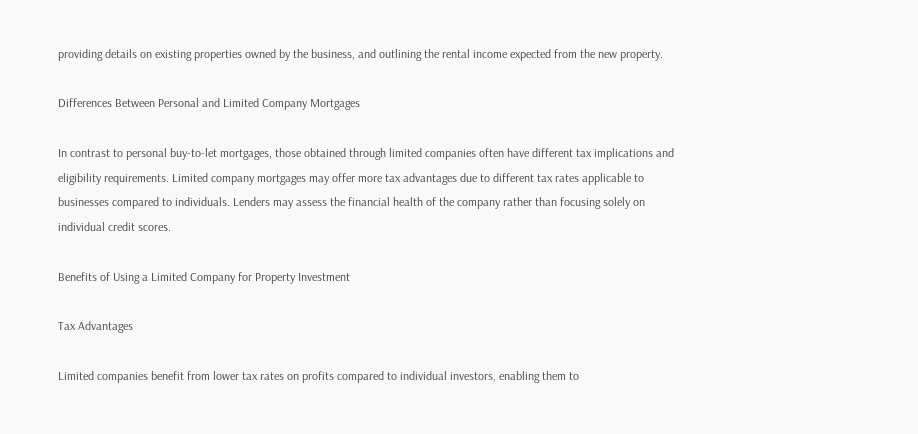providing details on existing properties owned by the business, and outlining the rental income expected from the new property.

Differences Between Personal and Limited Company Mortgages

In contrast to personal buy-to-let mortgages, those obtained through limited companies often have different tax implications and eligibility requirements. Limited company mortgages may offer more tax advantages due to different tax rates applicable to businesses compared to individuals. Lenders may assess the financial health of the company rather than focusing solely on individual credit scores.

Benefits of Using a Limited Company for Property Investment

Tax Advantages

Limited companies benefit from lower tax rates on profits compared to individual investors, enabling them to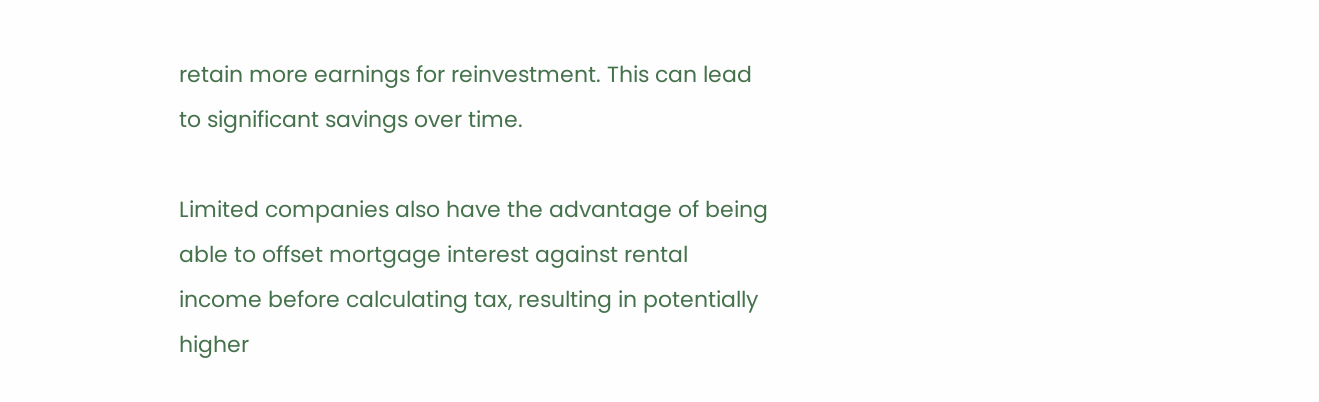retain more earnings for reinvestment. This can lead to significant savings over time.

Limited companies also have the advantage of being able to offset mortgage interest against rental income before calculating tax, resulting in potentially higher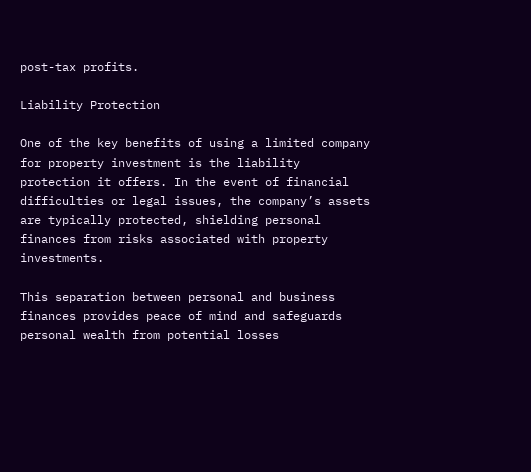post-tax profits.

Liability Protection

One of the key benefits of using a limited company for property investment is the liability protection it offers. In the event of financial difficulties or legal issues, the company’s assets are typically protected, shielding personal finances from risks associated with property investments.

This separation between personal and business finances provides peace of mind and safeguards personal wealth from potential losses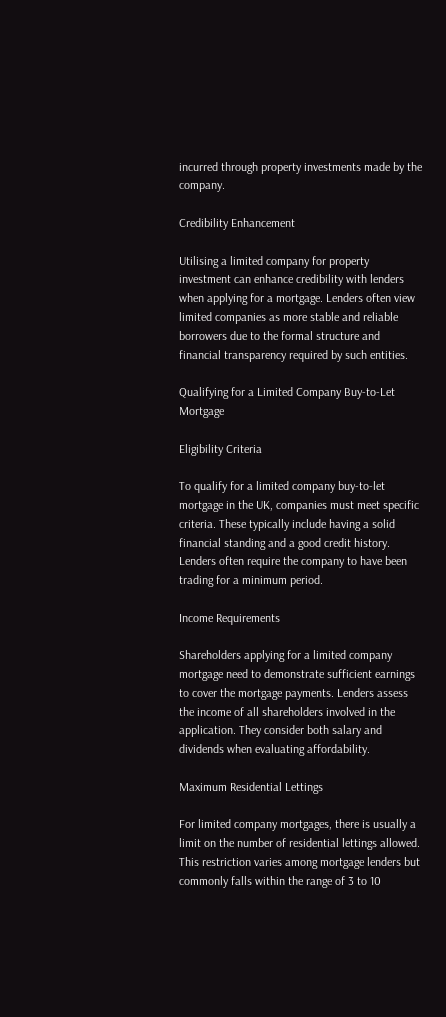incurred through property investments made by the company.

Credibility Enhancement

Utilising a limited company for property investment can enhance credibility with lenders when applying for a mortgage. Lenders often view limited companies as more stable and reliable borrowers due to the formal structure and financial transparency required by such entities.

Qualifying for a Limited Company Buy-to-Let Mortgage

Eligibility Criteria

To qualify for a limited company buy-to-let mortgage in the UK, companies must meet specific criteria. These typically include having a solid financial standing and a good credit history. Lenders often require the company to have been trading for a minimum period.

Income Requirements

Shareholders applying for a limited company mortgage need to demonstrate sufficient earnings to cover the mortgage payments. Lenders assess the income of all shareholders involved in the application. They consider both salary and dividends when evaluating affordability.

Maximum Residential Lettings

For limited company mortgages, there is usually a limit on the number of residential lettings allowed. This restriction varies among mortgage lenders but commonly falls within the range of 3 to 10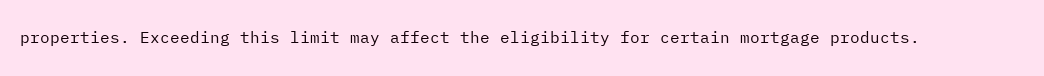properties. Exceeding this limit may affect the eligibility for certain mortgage products.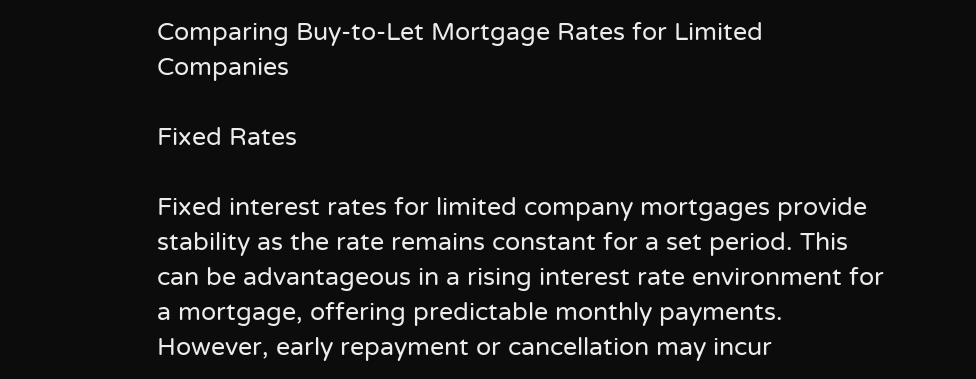Comparing Buy-to-Let Mortgage Rates for Limited Companies

Fixed Rates

Fixed interest rates for limited company mortgages provide stability as the rate remains constant for a set period. This can be advantageous in a rising interest rate environment for a mortgage, offering predictable monthly payments. However, early repayment or cancellation may incur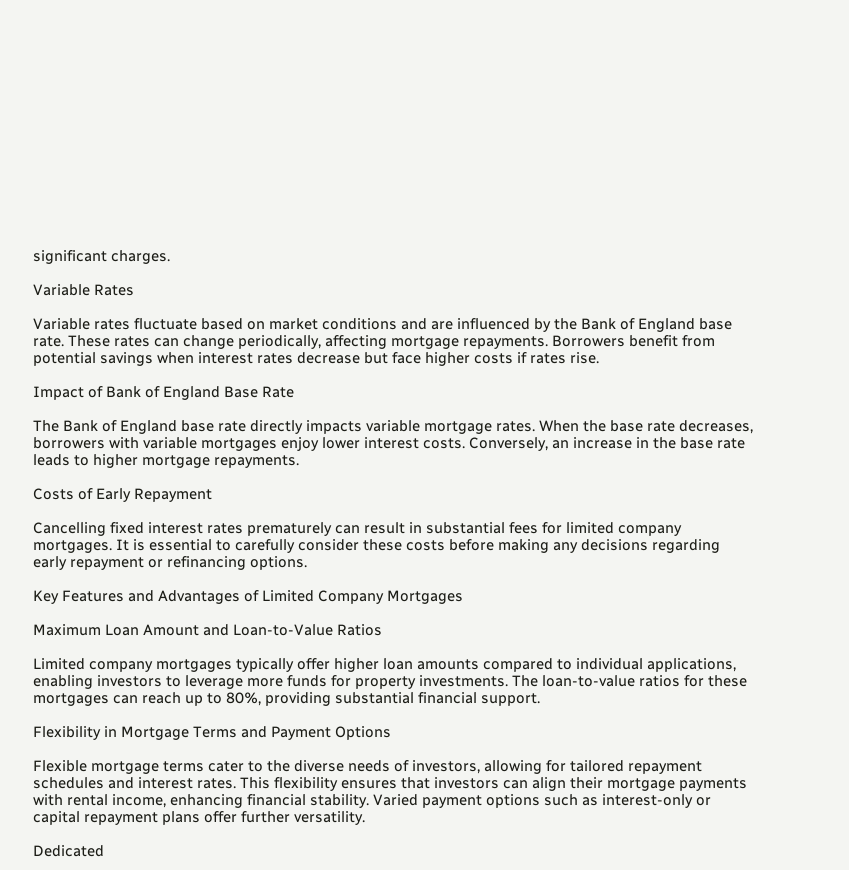significant charges.

Variable Rates

Variable rates fluctuate based on market conditions and are influenced by the Bank of England base rate. These rates can change periodically, affecting mortgage repayments. Borrowers benefit from potential savings when interest rates decrease but face higher costs if rates rise.

Impact of Bank of England Base Rate

The Bank of England base rate directly impacts variable mortgage rates. When the base rate decreases, borrowers with variable mortgages enjoy lower interest costs. Conversely, an increase in the base rate leads to higher mortgage repayments.

Costs of Early Repayment

Cancelling fixed interest rates prematurely can result in substantial fees for limited company mortgages. It is essential to carefully consider these costs before making any decisions regarding early repayment or refinancing options.

Key Features and Advantages of Limited Company Mortgages

Maximum Loan Amount and Loan-to-Value Ratios

Limited company mortgages typically offer higher loan amounts compared to individual applications, enabling investors to leverage more funds for property investments. The loan-to-value ratios for these mortgages can reach up to 80%, providing substantial financial support.

Flexibility in Mortgage Terms and Payment Options

Flexible mortgage terms cater to the diverse needs of investors, allowing for tailored repayment schedules and interest rates. This flexibility ensures that investors can align their mortgage payments with rental income, enhancing financial stability. Varied payment options such as interest-only or capital repayment plans offer further versatility.

Dedicated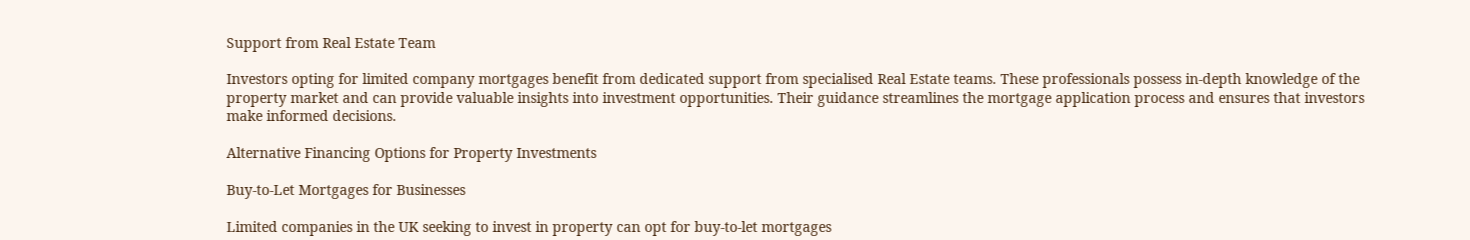Support from Real Estate Team

Investors opting for limited company mortgages benefit from dedicated support from specialised Real Estate teams. These professionals possess in-depth knowledge of the property market and can provide valuable insights into investment opportunities. Their guidance streamlines the mortgage application process and ensures that investors make informed decisions.

Alternative Financing Options for Property Investments

Buy-to-Let Mortgages for Businesses

Limited companies in the UK seeking to invest in property can opt for buy-to-let mortgages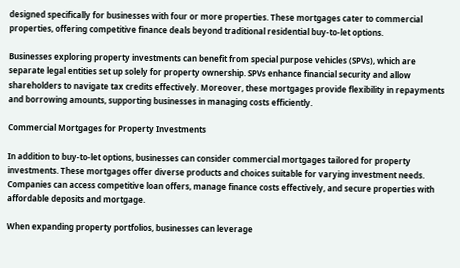designed specifically for businesses with four or more properties. These mortgages cater to commercial properties, offering competitive finance deals beyond traditional residential buy-to-let options.

Businesses exploring property investments can benefit from special purpose vehicles (SPVs), which are separate legal entities set up solely for property ownership. SPVs enhance financial security and allow shareholders to navigate tax credits effectively. Moreover, these mortgages provide flexibility in repayments and borrowing amounts, supporting businesses in managing costs efficiently.

Commercial Mortgages for Property Investments

In addition to buy-to-let options, businesses can consider commercial mortgages tailored for property investments. These mortgages offer diverse products and choices suitable for varying investment needs. Companies can access competitive loan offers, manage finance costs effectively, and secure properties with affordable deposits and mortgage.

When expanding property portfolios, businesses can leverage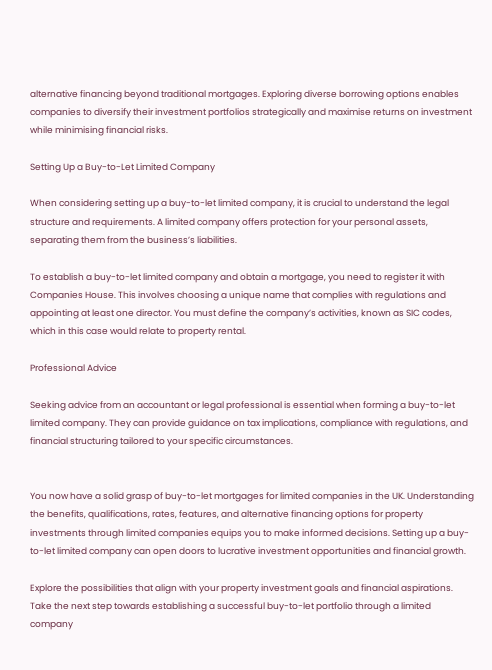alternative financing beyond traditional mortgages. Exploring diverse borrowing options enables companies to diversify their investment portfolios strategically and maximise returns on investment while minimising financial risks.

Setting Up a Buy-to-Let Limited Company

When considering setting up a buy-to-let limited company, it is crucial to understand the legal structure and requirements. A limited company offers protection for your personal assets, separating them from the business’s liabilities.

To establish a buy-to-let limited company and obtain a mortgage, you need to register it with Companies House. This involves choosing a unique name that complies with regulations and appointing at least one director. You must define the company’s activities, known as SIC codes, which in this case would relate to property rental.

Professional Advice

Seeking advice from an accountant or legal professional is essential when forming a buy-to-let limited company. They can provide guidance on tax implications, compliance with regulations, and financial structuring tailored to your specific circumstances.


You now have a solid grasp of buy-to-let mortgages for limited companies in the UK. Understanding the benefits, qualifications, rates, features, and alternative financing options for property investments through limited companies equips you to make informed decisions. Setting up a buy-to-let limited company can open doors to lucrative investment opportunities and financial growth.

Explore the possibilities that align with your property investment goals and financial aspirations. Take the next step towards establishing a successful buy-to-let portfolio through a limited company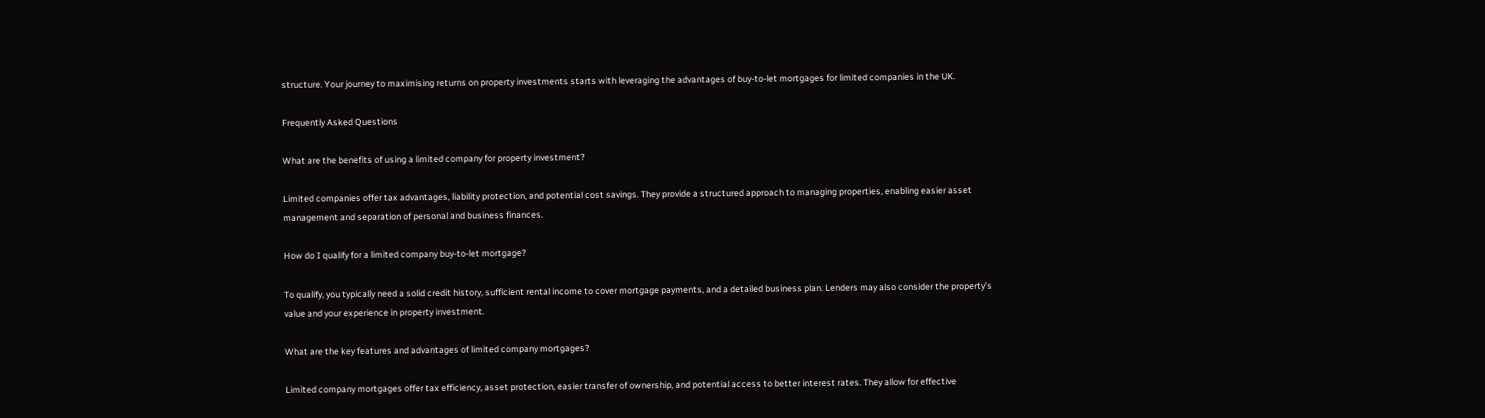structure. Your journey to maximising returns on property investments starts with leveraging the advantages of buy-to-let mortgages for limited companies in the UK.

Frequently Asked Questions

What are the benefits of using a limited company for property investment?

Limited companies offer tax advantages, liability protection, and potential cost savings. They provide a structured approach to managing properties, enabling easier asset management and separation of personal and business finances.

How do I qualify for a limited company buy-to-let mortgage?

To qualify, you typically need a solid credit history, sufficient rental income to cover mortgage payments, and a detailed business plan. Lenders may also consider the property’s value and your experience in property investment.

What are the key features and advantages of limited company mortgages?

Limited company mortgages offer tax efficiency, asset protection, easier transfer of ownership, and potential access to better interest rates. They allow for effective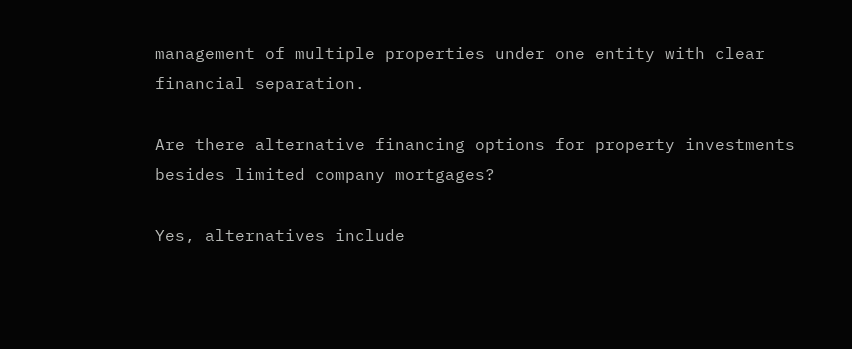management of multiple properties under one entity with clear financial separation.

Are there alternative financing options for property investments besides limited company mortgages?

Yes, alternatives include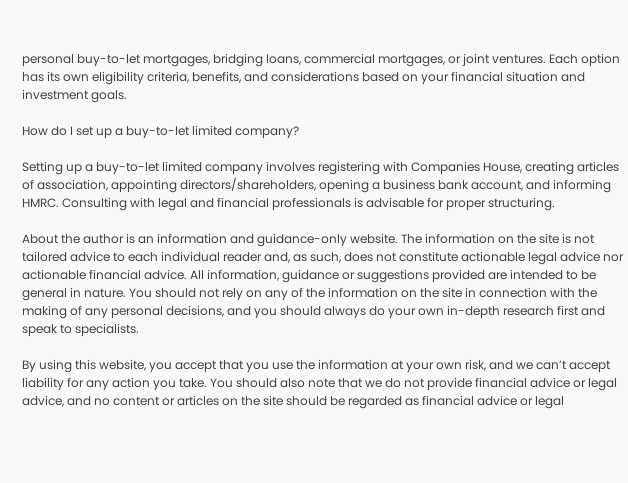personal buy-to-let mortgages, bridging loans, commercial mortgages, or joint ventures. Each option has its own eligibility criteria, benefits, and considerations based on your financial situation and investment goals.

How do I set up a buy-to-let limited company?

Setting up a buy-to-let limited company involves registering with Companies House, creating articles of association, appointing directors/shareholders, opening a business bank account, and informing HMRC. Consulting with legal and financial professionals is advisable for proper structuring.

About the author is an information and guidance-only website. The information on the site is not tailored advice to each individual reader and, as such, does not constitute actionable legal advice nor actionable financial advice. All information, guidance or suggestions provided are intended to be general in nature. You should not rely on any of the information on the site in connection with the making of any personal decisions, and you should always do your own in-depth research first and speak to specialists.

By using this website, you accept that you use the information at your own risk, and we can’t accept liability for any action you take. You should also note that we do not provide financial advice or legal advice, and no content or articles on the site should be regarded as financial advice or legal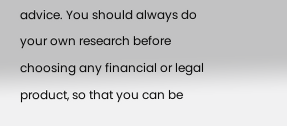advice. You should always do your own research before choosing any financial or legal product, so that you can be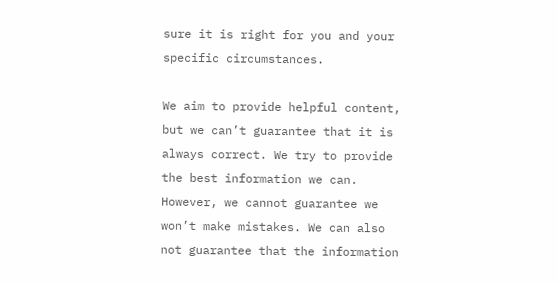sure it is right for you and your specific circumstances.

We aim to provide helpful content, but we can’t guarantee that it is always correct. We try to provide the best information we can. However, we cannot guarantee we won’t make mistakes. We can also not guarantee that the information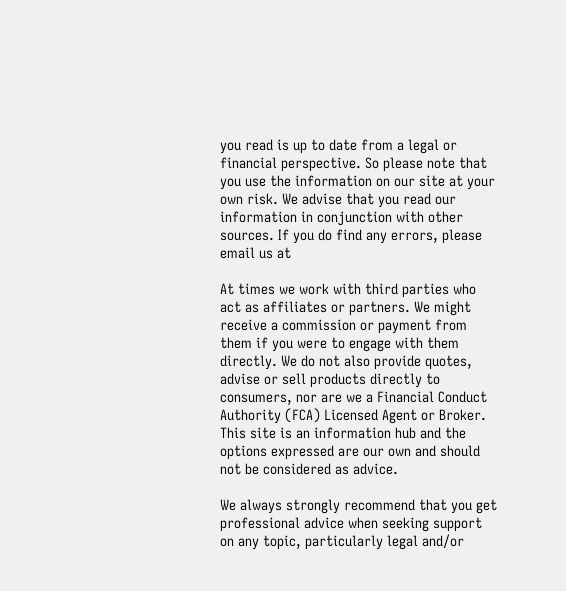you read is up to date from a legal or financial perspective. So please note that you use the information on our site at your own risk. We advise that you read our information in conjunction with other sources. If you do find any errors, please email us at

At times we work with third parties who act as affiliates or partners. We might receive a commission or payment from them if you were to engage with them directly. We do not also provide quotes, advise or sell products directly to consumers, nor are we a Financial Conduct Authority (FCA) Licensed Agent or Broker. This site is an information hub and the options expressed are our own and should not be considered as advice.

We always strongly recommend that you get professional advice when seeking support on any topic, particularly legal and/or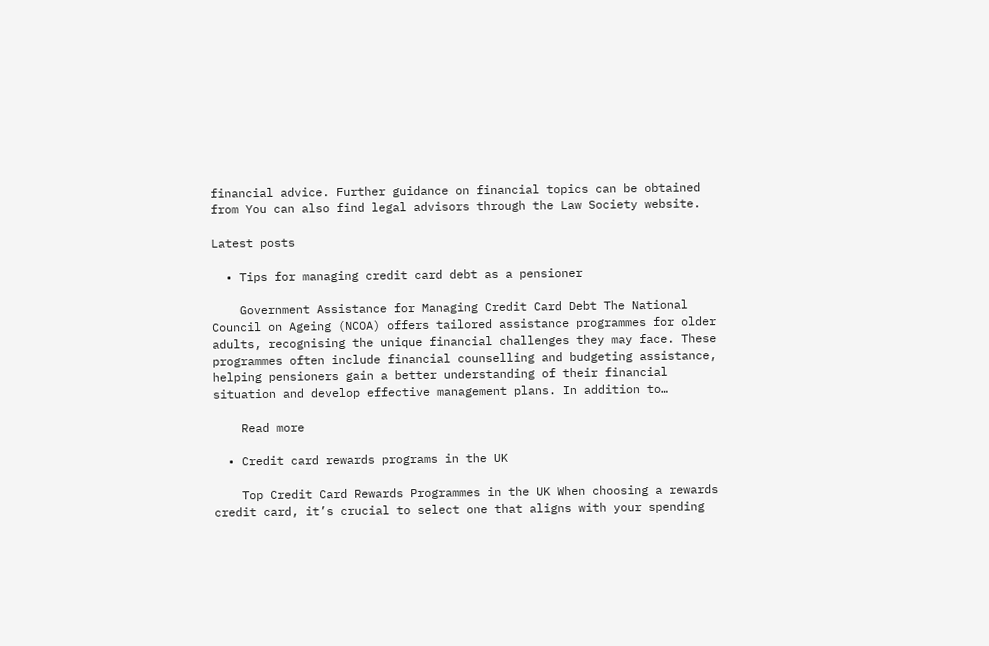financial advice. Further guidance on financial topics can be obtained from You can also find legal advisors through the Law Society website.

Latest posts

  • Tips for managing credit card debt as a pensioner

    Government Assistance for Managing Credit Card Debt The National Council on Ageing (NCOA) offers tailored assistance programmes for older adults, recognising the unique financial challenges they may face. These programmes often include financial counselling and budgeting assistance, helping pensioners gain a better understanding of their financial situation and develop effective management plans. In addition to…

    Read more

  • Credit card rewards programs in the UK

    Top Credit Card Rewards Programmes in the UK When choosing a rewards credit card, it’s crucial to select one that aligns with your spending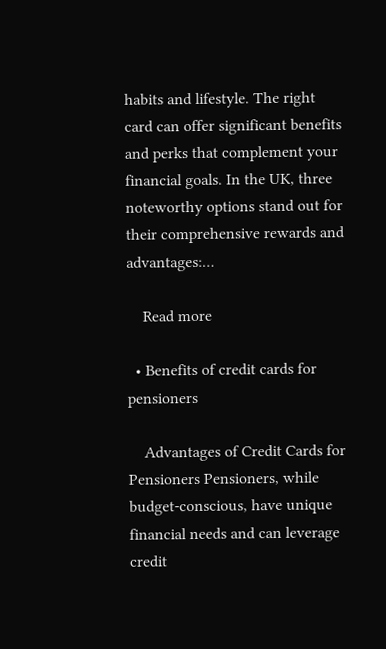habits and lifestyle. The right card can offer significant benefits and perks that complement your financial goals. In the UK, three noteworthy options stand out for their comprehensive rewards and advantages:…

    Read more

  • Benefits of credit cards for pensioners

    Advantages of Credit Cards for Pensioners Pensioners, while budget-conscious, have unique financial needs and can leverage credit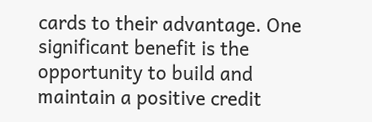cards to their advantage. One significant benefit is the opportunity to build and maintain a positive credit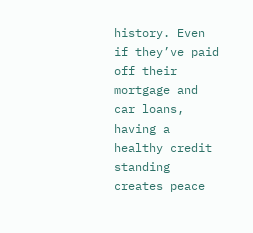history. Even if they’ve paid off their mortgage and car loans, having a healthy credit standing creates peace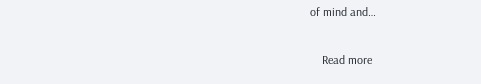of mind and…

    Read more